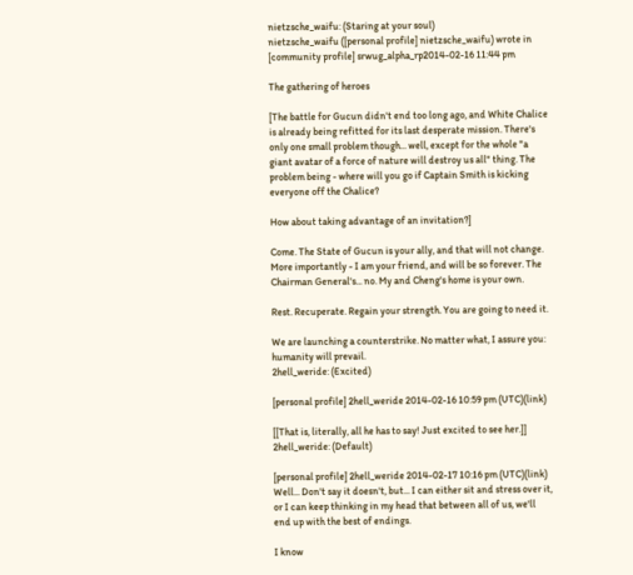nietzsche_waifu: (Staring at your soul)
nietzsche_waifu ([personal profile] nietzsche_waifu) wrote in [community profile] srwug_alpha_rp2014-02-16 11:44 pm

The gathering of heroes

[The battle for Gucun didn't end too long ago, and White Chalice is already being refitted for its last desperate mission. There's only one small problem though... well, except for the whole "a giant avatar of a force of nature will destroy us all" thing. The problem being - where will you go if Captain Smith is kicking everyone off the Chalice?

How about taking advantage of an invitation?]

Come. The State of Gucun is your ally, and that will not change. More importantly - I am your friend, and will be so forever. The Chairman General's... no. My and Cheng's home is your own.

Rest. Recuperate. Regain your strength. You are going to need it.

We are launching a counterstrike. No matter what, I assure you: humanity will prevail.
2hell_weride: (Excited)

[personal profile] 2hell_weride 2014-02-16 10:59 pm (UTC)(link)

[[That is, literally, all he has to say! Just excited to see her.]]
2hell_weride: (Default)

[personal profile] 2hell_weride 2014-02-17 10:16 pm (UTC)(link)
Well... Don't say it doesn't, but... I can either sit and stress over it, or I can keep thinking in my head that between all of us, we'll end up with the best of endings.

I know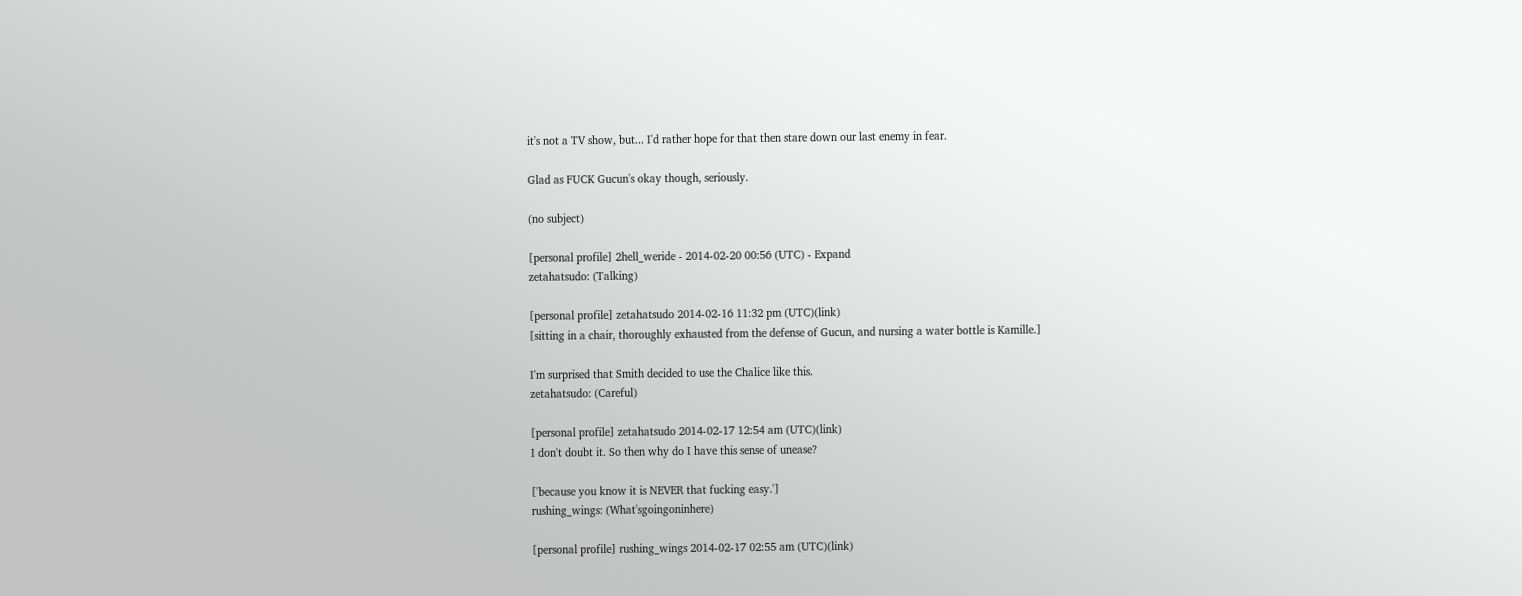it's not a TV show, but... I'd rather hope for that then stare down our last enemy in fear.

Glad as FUCK Gucun's okay though, seriously.

(no subject)

[personal profile] 2hell_weride - 2014-02-20 00:56 (UTC) - Expand
zetahatsudo: (Talking)

[personal profile] zetahatsudo 2014-02-16 11:32 pm (UTC)(link)
[sitting in a chair, thoroughly exhausted from the defense of Gucun, and nursing a water bottle is Kamille.]

I'm surprised that Smith decided to use the Chalice like this.
zetahatsudo: (Careful)

[personal profile] zetahatsudo 2014-02-17 12:54 am (UTC)(link)
I don't doubt it. So then why do I have this sense of unease?

['because you know it is NEVER that fucking easy.']
rushing_wings: (What'sgoingoninhere)

[personal profile] rushing_wings 2014-02-17 02:55 am (UTC)(link)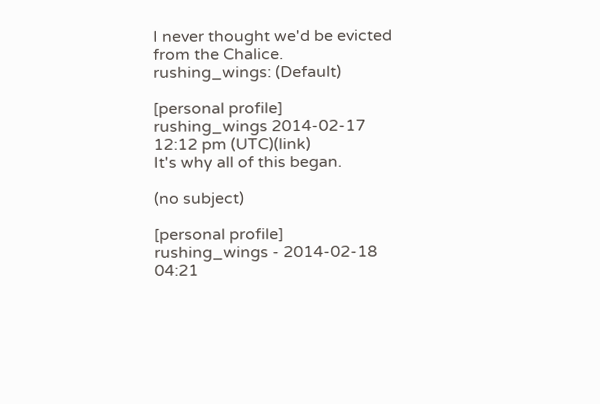I never thought we'd be evicted from the Chalice.
rushing_wings: (Default)

[personal profile] rushing_wings 2014-02-17 12:12 pm (UTC)(link)
It's why all of this began.

(no subject)

[personal profile] rushing_wings - 2014-02-18 04:21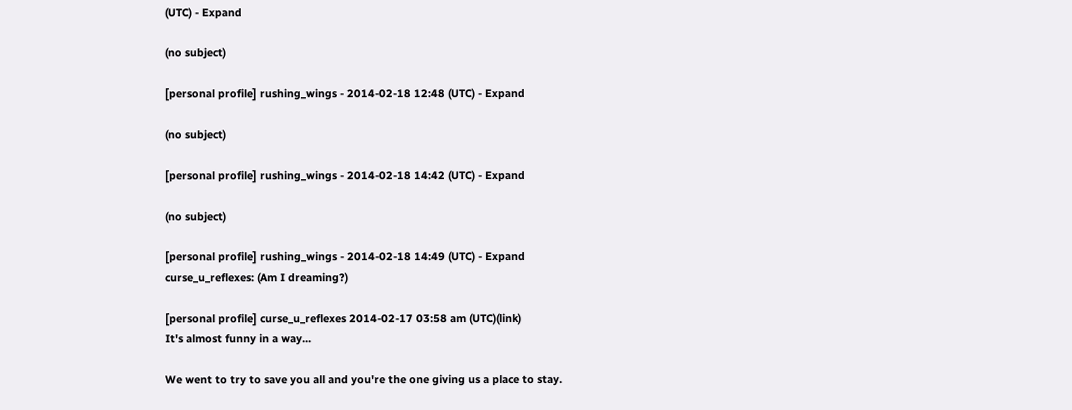(UTC) - Expand

(no subject)

[personal profile] rushing_wings - 2014-02-18 12:48 (UTC) - Expand

(no subject)

[personal profile] rushing_wings - 2014-02-18 14:42 (UTC) - Expand

(no subject)

[personal profile] rushing_wings - 2014-02-18 14:49 (UTC) - Expand
curse_u_reflexes: (Am I dreaming?)

[personal profile] curse_u_reflexes 2014-02-17 03:58 am (UTC)(link)
It's almost funny in a way...

We went to try to save you all and you're the one giving us a place to stay.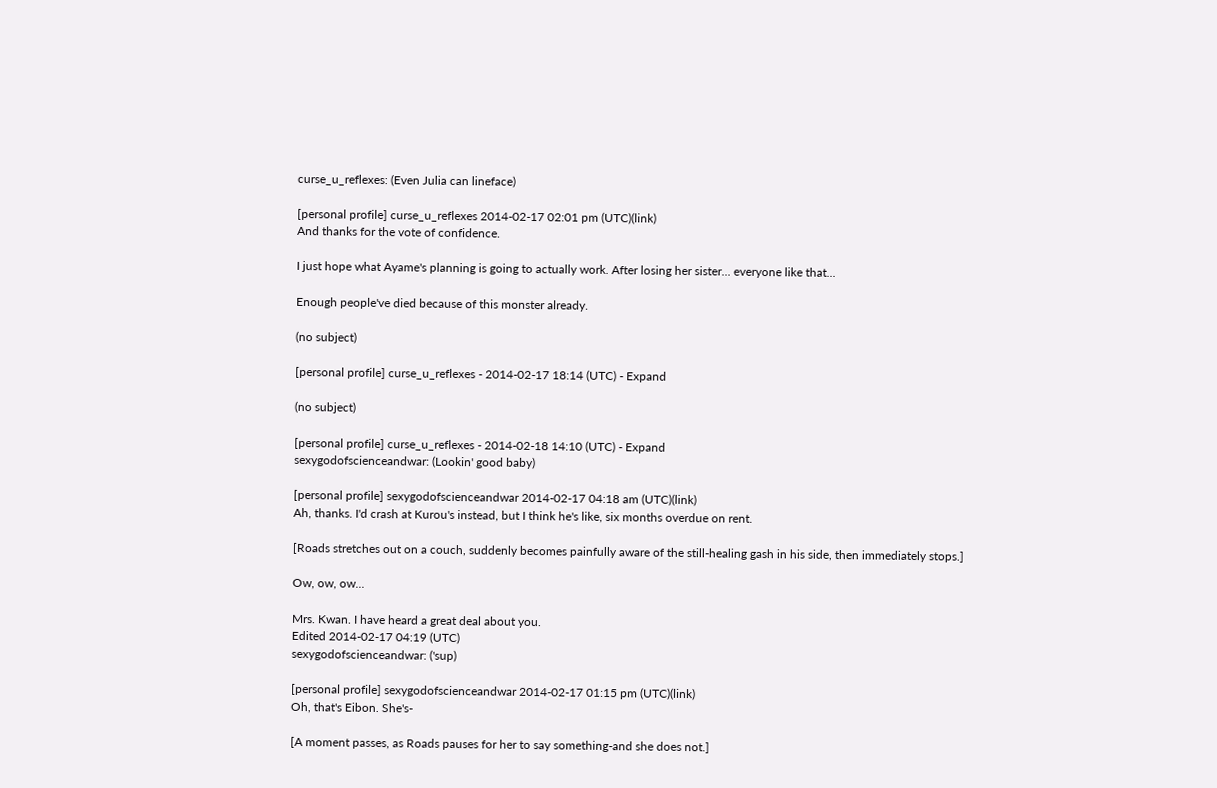curse_u_reflexes: (Even Julia can lineface)

[personal profile] curse_u_reflexes 2014-02-17 02:01 pm (UTC)(link)
And thanks for the vote of confidence.

I just hope what Ayame's planning is going to actually work. After losing her sister... everyone like that...

Enough people've died because of this monster already.

(no subject)

[personal profile] curse_u_reflexes - 2014-02-17 18:14 (UTC) - Expand

(no subject)

[personal profile] curse_u_reflexes - 2014-02-18 14:10 (UTC) - Expand
sexygodofscienceandwar: (Lookin' good baby)

[personal profile] sexygodofscienceandwar 2014-02-17 04:18 am (UTC)(link)
Ah, thanks. I'd crash at Kurou's instead, but I think he's like, six months overdue on rent.

[Roads stretches out on a couch, suddenly becomes painfully aware of the still-healing gash in his side, then immediately stops.]

Ow, ow, ow...

Mrs. Kwan. I have heard a great deal about you.
Edited 2014-02-17 04:19 (UTC)
sexygodofscienceandwar: ('sup)

[personal profile] sexygodofscienceandwar 2014-02-17 01:15 pm (UTC)(link)
Oh, that's Eibon. She's-

[A moment passes, as Roads pauses for her to say something-and she does not.]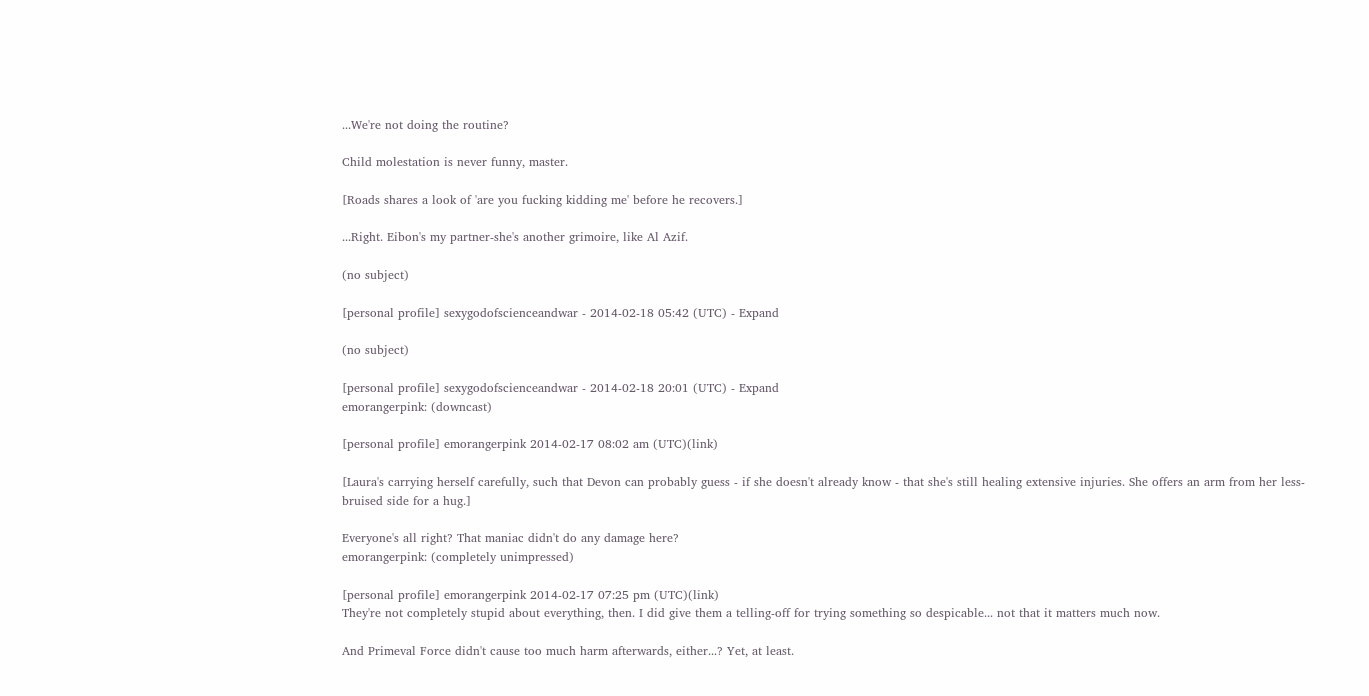...We're not doing the routine?

Child molestation is never funny, master.

[Roads shares a look of 'are you fucking kidding me' before he recovers.]

...Right. Eibon's my partner-she's another grimoire, like Al Azif.

(no subject)

[personal profile] sexygodofscienceandwar - 2014-02-18 05:42 (UTC) - Expand

(no subject)

[personal profile] sexygodofscienceandwar - 2014-02-18 20:01 (UTC) - Expand
emorangerpink: (downcast)

[personal profile] emorangerpink 2014-02-17 08:02 am (UTC)(link)

[Laura's carrying herself carefully, such that Devon can probably guess - if she doesn't already know - that she's still healing extensive injuries. She offers an arm from her less-bruised side for a hug.]

Everyone's all right? That maniac didn't do any damage here?
emorangerpink: (completely unimpressed)

[personal profile] emorangerpink 2014-02-17 07:25 pm (UTC)(link)
They're not completely stupid about everything, then. I did give them a telling-off for trying something so despicable... not that it matters much now.

And Primeval Force didn't cause too much harm afterwards, either...? Yet, at least.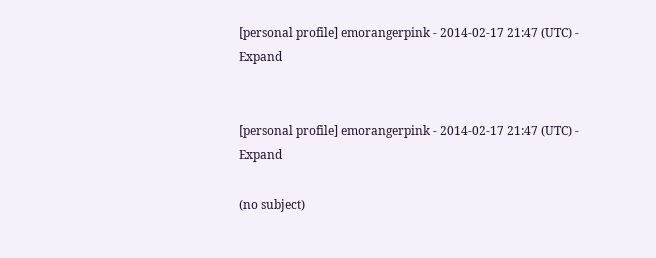[personal profile] emorangerpink - 2014-02-17 21:47 (UTC) - Expand


[personal profile] emorangerpink - 2014-02-17 21:47 (UTC) - Expand

(no subject)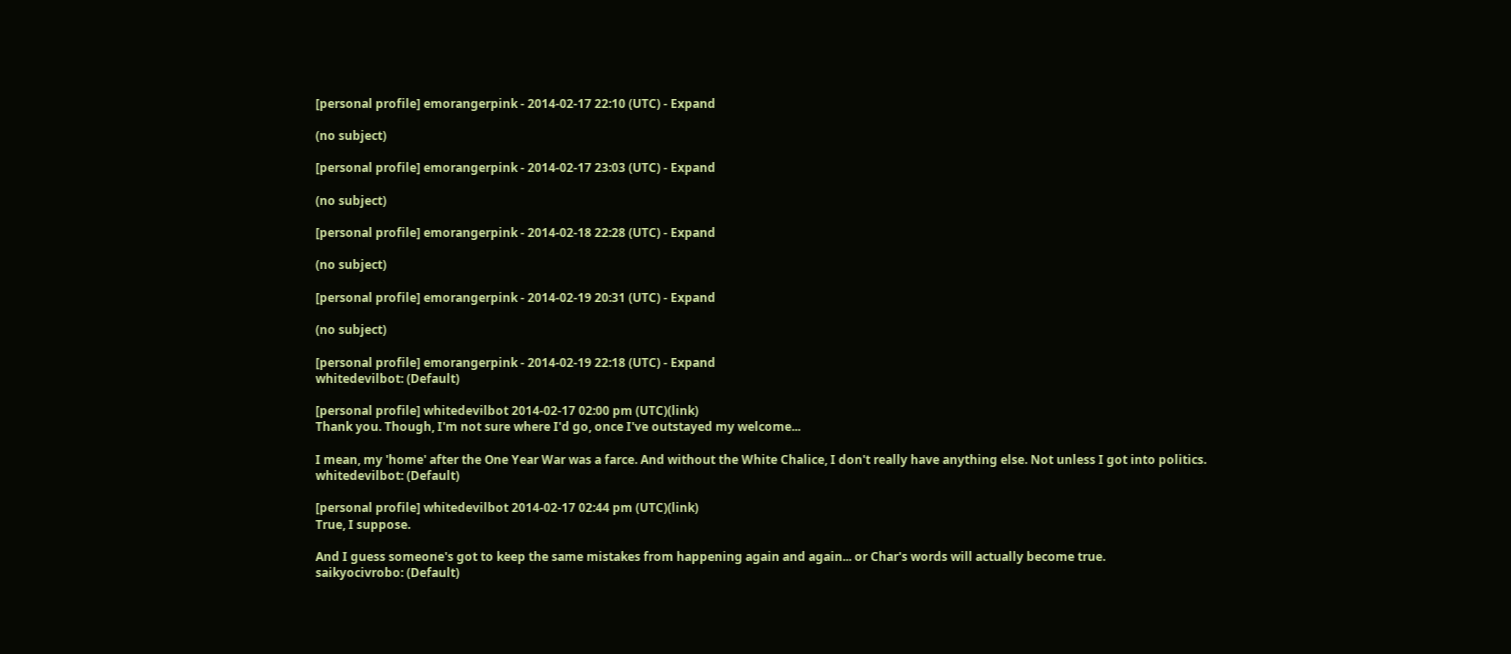[personal profile] emorangerpink - 2014-02-17 22:10 (UTC) - Expand

(no subject)

[personal profile] emorangerpink - 2014-02-17 23:03 (UTC) - Expand

(no subject)

[personal profile] emorangerpink - 2014-02-18 22:28 (UTC) - Expand

(no subject)

[personal profile] emorangerpink - 2014-02-19 20:31 (UTC) - Expand

(no subject)

[personal profile] emorangerpink - 2014-02-19 22:18 (UTC) - Expand
whitedevilbot: (Default)

[personal profile] whitedevilbot 2014-02-17 02:00 pm (UTC)(link)
Thank you. Though, I'm not sure where I'd go, once I've outstayed my welcome...

I mean, my 'home' after the One Year War was a farce. And without the White Chalice, I don't really have anything else. Not unless I got into politics.
whitedevilbot: (Default)

[personal profile] whitedevilbot 2014-02-17 02:44 pm (UTC)(link)
True, I suppose.

And I guess someone's got to keep the same mistakes from happening again and again... or Char's words will actually become true.
saikyocivrobo: (Default)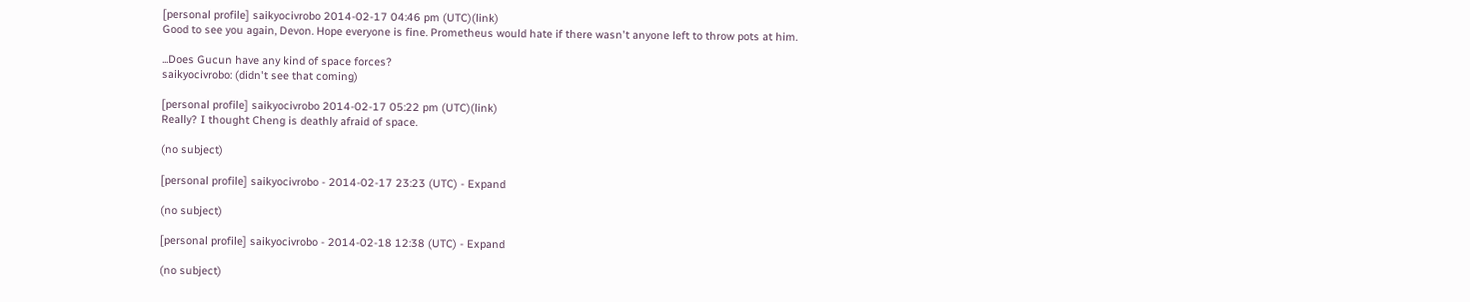[personal profile] saikyocivrobo 2014-02-17 04:46 pm (UTC)(link)
Good to see you again, Devon. Hope everyone is fine. Prometheus would hate if there wasn't anyone left to throw pots at him.

...Does Gucun have any kind of space forces?
saikyocivrobo: (didn't see that coming)

[personal profile] saikyocivrobo 2014-02-17 05:22 pm (UTC)(link)
Really? I thought Cheng is deathly afraid of space.

(no subject)

[personal profile] saikyocivrobo - 2014-02-17 23:23 (UTC) - Expand

(no subject)

[personal profile] saikyocivrobo - 2014-02-18 12:38 (UTC) - Expand

(no subject)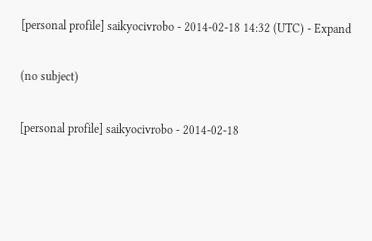[personal profile] saikyocivrobo - 2014-02-18 14:32 (UTC) - Expand

(no subject)

[personal profile] saikyocivrobo - 2014-02-18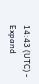14:43 (UTC) - Expand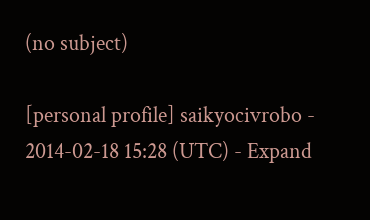(no subject)

[personal profile] saikyocivrobo - 2014-02-18 15:28 (UTC) - Expand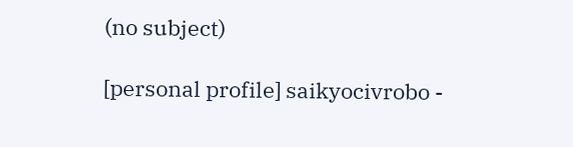(no subject)

[personal profile] saikyocivrobo -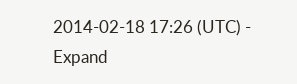2014-02-18 17:26 (UTC) - Expand